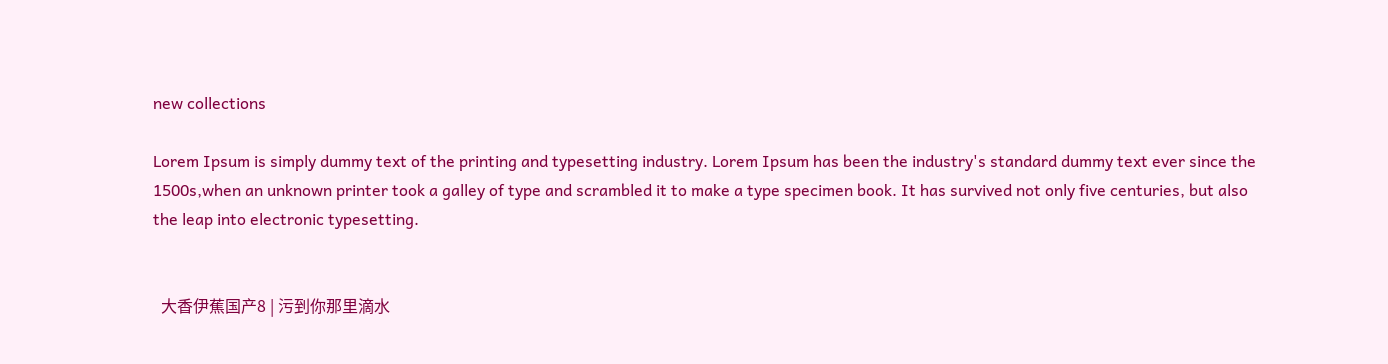new collections

Lorem Ipsum is simply dummy text of the printing and typesetting industry. Lorem Ipsum has been the industry's standard dummy text ever since the 1500s,when an unknown printer took a galley of type and scrambled it to make a type specimen book. It has survived not only five centuries, but also the leap into electronic typesetting.


  大香伊蕉国产8 | 污到你那里滴水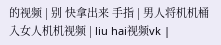的视频 | 别 快拿出来 手指 | 男人将机机桶入女人机机视频 | liu hai视频vk |